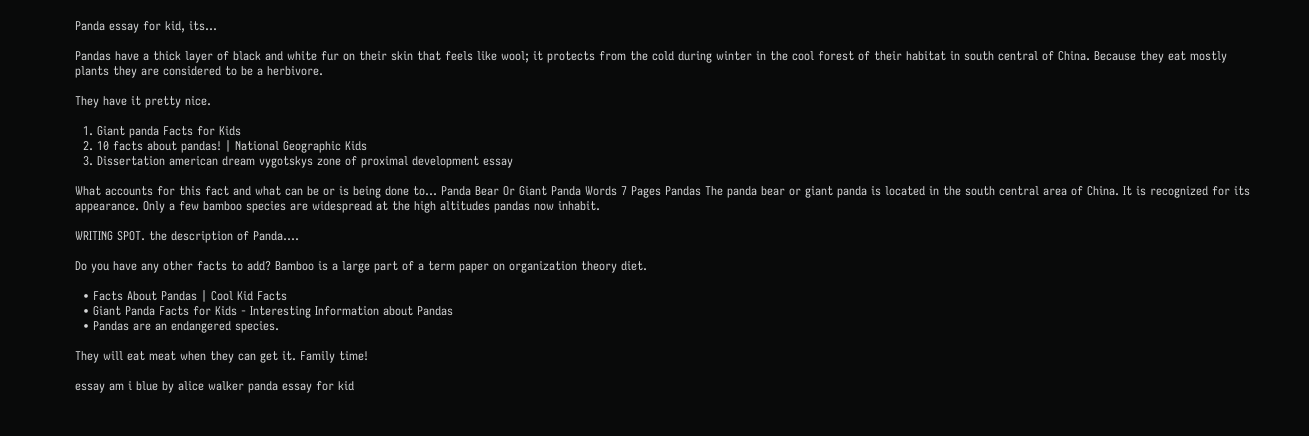Panda essay for kid, its...

Pandas have a thick layer of black and white fur on their skin that feels like wool; it protects from the cold during winter in the cool forest of their habitat in south central of China. Because they eat mostly plants they are considered to be a herbivore.

They have it pretty nice.

  1. Giant panda Facts for Kids
  2. 10 facts about pandas! | National Geographic Kids
  3. Dissertation american dream vygotskys zone of proximal development essay

What accounts for this fact and what can be or is being done to… Panda Bear Or Giant Panda Words 7 Pages Pandas The panda bear or giant panda is located in the south central area of China. It is recognized for its appearance. Only a few bamboo species are widespread at the high altitudes pandas now inhabit.

WRITING SPOT. the description of Panda....

Do you have any other facts to add? Bamboo is a large part of a term paper on organization theory diet.

  • Facts About Pandas | Cool Kid Facts
  • Giant Panda Facts for Kids - Interesting Information about Pandas
  • Pandas are an endangered species.

They will eat meat when they can get it. Family time!

essay am i blue by alice walker panda essay for kid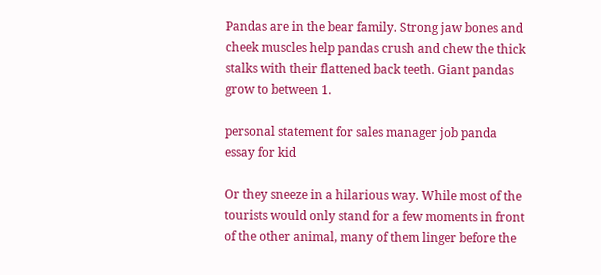Pandas are in the bear family. Strong jaw bones and cheek muscles help pandas crush and chew the thick stalks with their flattened back teeth. Giant pandas grow to between 1.

personal statement for sales manager job panda essay for kid

Or they sneeze in a hilarious way. While most of the tourists would only stand for a few moments in front of the other animal, many of them linger before the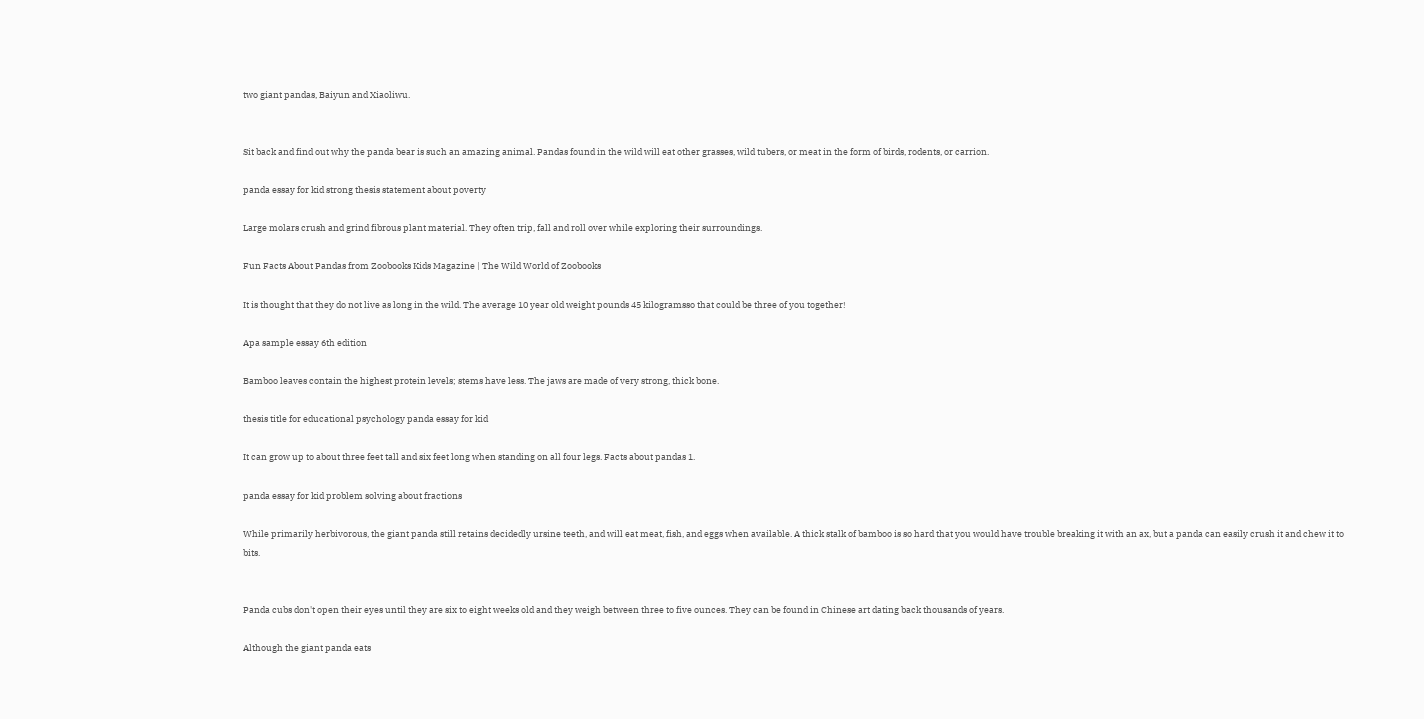two giant pandas, Baiyun and Xiaoliwu.


Sit back and find out why the panda bear is such an amazing animal. Pandas found in the wild will eat other grasses, wild tubers, or meat in the form of birds, rodents, or carrion.

panda essay for kid strong thesis statement about poverty

Large molars crush and grind fibrous plant material. They often trip, fall and roll over while exploring their surroundings.

Fun Facts About Pandas from Zoobooks Kids Magazine | The Wild World of Zoobooks

It is thought that they do not live as long in the wild. The average 10 year old weight pounds 45 kilogramsso that could be three of you together!

Apa sample essay 6th edition

Bamboo leaves contain the highest protein levels; stems have less. The jaws are made of very strong, thick bone.

thesis title for educational psychology panda essay for kid

It can grow up to about three feet tall and six feet long when standing on all four legs. Facts about pandas 1.

panda essay for kid problem solving about fractions

While primarily herbivorous, the giant panda still retains decidedly ursine teeth, and will eat meat, fish, and eggs when available. A thick stalk of bamboo is so hard that you would have trouble breaking it with an ax, but a panda can easily crush it and chew it to bits.


Panda cubs don't open their eyes until they are six to eight weeks old and they weigh between three to five ounces. They can be found in Chinese art dating back thousands of years.

Although the giant panda eats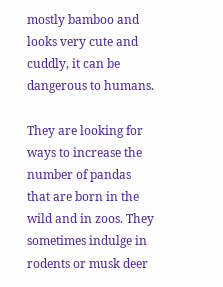mostly bamboo and looks very cute and cuddly, it can be dangerous to humans.

They are looking for ways to increase the number of pandas that are born in the wild and in zoos. They sometimes indulge in rodents or musk deer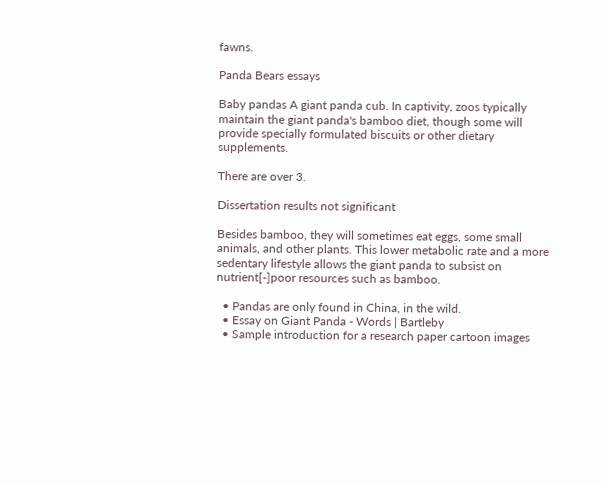fawns.

Panda Bears essays

Baby pandas A giant panda cub. In captivity, zoos typically maintain the giant panda's bamboo diet, though some will provide specially formulated biscuits or other dietary supplements.

There are over 3.

Dissertation results not significant

Besides bamboo, they will sometimes eat eggs, some small animals, and other plants. This lower metabolic rate and a more sedentary lifestyle allows the giant panda to subsist on nutrient[-]poor resources such as bamboo.

  • Pandas are only found in China, in the wild.
  • Essay on Giant Panda - Words | Bartleby
  • Sample introduction for a research paper cartoon images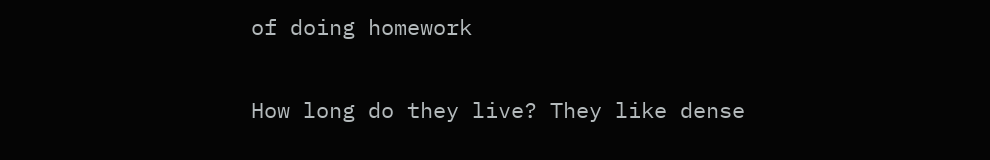of doing homework

How long do they live? They like dense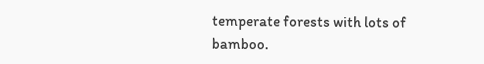temperate forests with lots of bamboo.